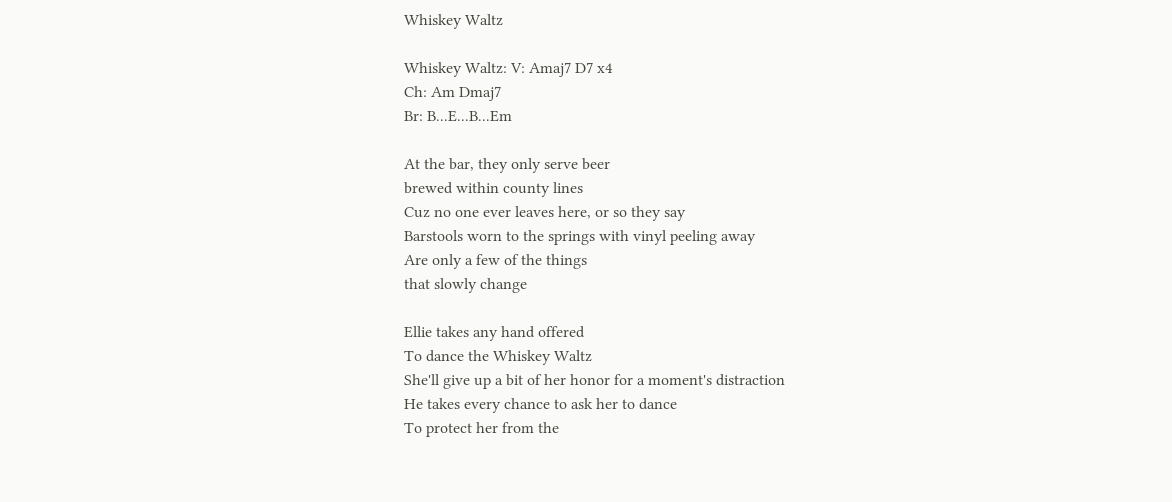Whiskey Waltz

Whiskey Waltz: V: Amaj7 D7 x4
Ch: Am Dmaj7
Br: B...E...B...Em

At the bar, they only serve beer
brewed within county lines
Cuz no one ever leaves here, or so they say
Barstools worn to the springs with vinyl peeling away
Are only a few of the things
that slowly change

Ellie takes any hand offered
To dance the Whiskey Waltz
She'll give up a bit of her honor for a moment's distraction
He takes every chance to ask her to dance
To protect her from the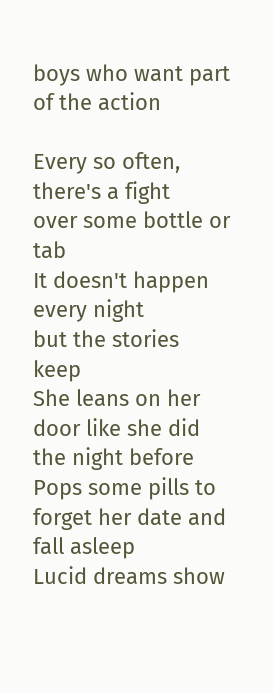boys who want part of the action

Every so often, there's a fight
over some bottle or tab
It doesn't happen every night
but the stories keep
She leans on her door like she did the night before
Pops some pills to forget her date and fall asleep
Lucid dreams show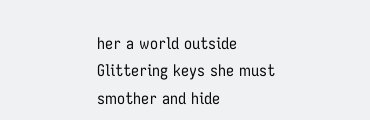her a world outside
Glittering keys she must smother and hide